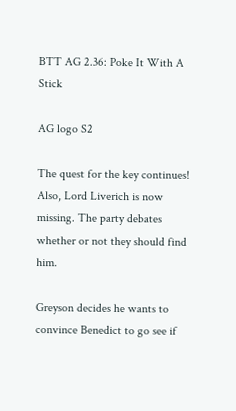BTT AG 2.36: Poke It With A Stick

AG logo S2

The quest for the key continues! Also, Lord Liverich is now missing. The party debates whether or not they should find him.

Greyson decides he wants to convince Benedict to go see if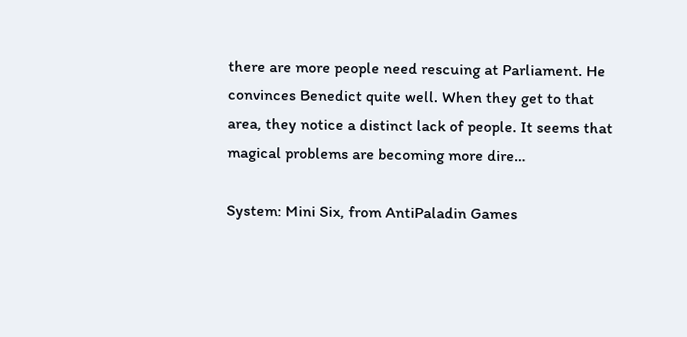there are more people need rescuing at Parliament. He convinces Benedict quite well. When they get to that area, they notice a distinct lack of people. It seems that magical problems are becoming more dire…

System: Mini Six, from AntiPaladin Games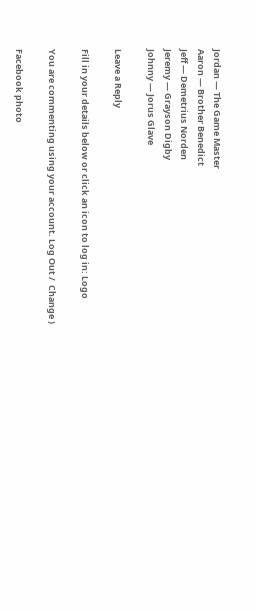Jordan — The Game Master
Aaron — Brother Benedict
Jeff — Demetrius Norden
Jeremy — Grayson Digby
Johnny — Jorus Glave

Leave a Reply

Fill in your details below or click an icon to log in: Logo

You are commenting using your account. Log Out /  Change )

Facebook photo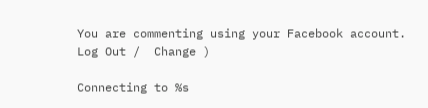You are commenting using your Facebook account. Log Out /  Change )

Connecting to %s